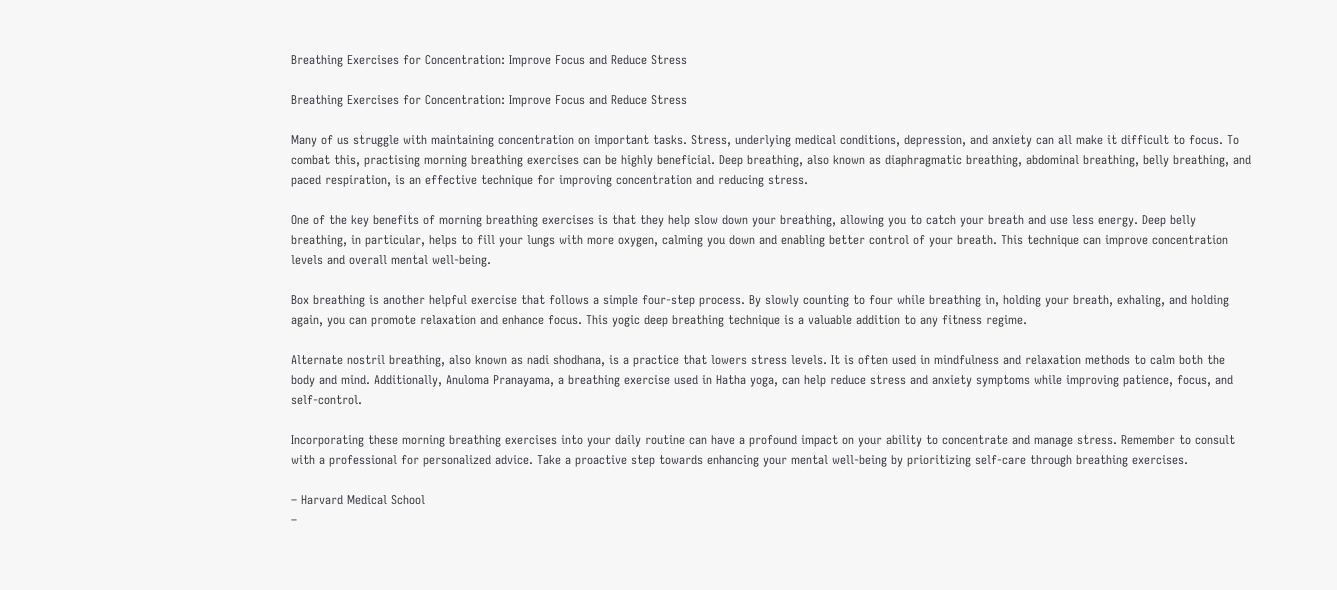Breathing Exercises for Concentration: Improve Focus and Reduce Stress

Breathing Exercises for Concentration: Improve Focus and Reduce Stress

Many of us struggle with maintaining concentration on important tasks. Stress, underlying medical conditions, depression, and anxiety can all make it difficult to focus. To combat this, practising morning breathing exercises can be highly beneficial. Deep breathing, also known as diaphragmatic breathing, abdominal breathing, belly breathing, and paced respiration, is an effective technique for improving concentration and reducing stress.

One of the key benefits of morning breathing exercises is that they help slow down your breathing, allowing you to catch your breath and use less energy. Deep belly breathing, in particular, helps to fill your lungs with more oxygen, calming you down and enabling better control of your breath. This technique can improve concentration levels and overall mental well-being.

Box breathing is another helpful exercise that follows a simple four-step process. By slowly counting to four while breathing in, holding your breath, exhaling, and holding again, you can promote relaxation and enhance focus. This yogic deep breathing technique is a valuable addition to any fitness regime.

Alternate nostril breathing, also known as nadi shodhana, is a practice that lowers stress levels. It is often used in mindfulness and relaxation methods to calm both the body and mind. Additionally, Anuloma Pranayama, a breathing exercise used in Hatha yoga, can help reduce stress and anxiety symptoms while improving patience, focus, and self-control.

Incorporating these morning breathing exercises into your daily routine can have a profound impact on your ability to concentrate and manage stress. Remember to consult with a professional for personalized advice. Take a proactive step towards enhancing your mental well-being by prioritizing self-care through breathing exercises.

– Harvard Medical School
–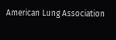American Lung Association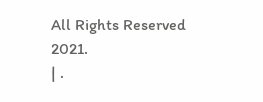All Rights Reserved 2021.
| .